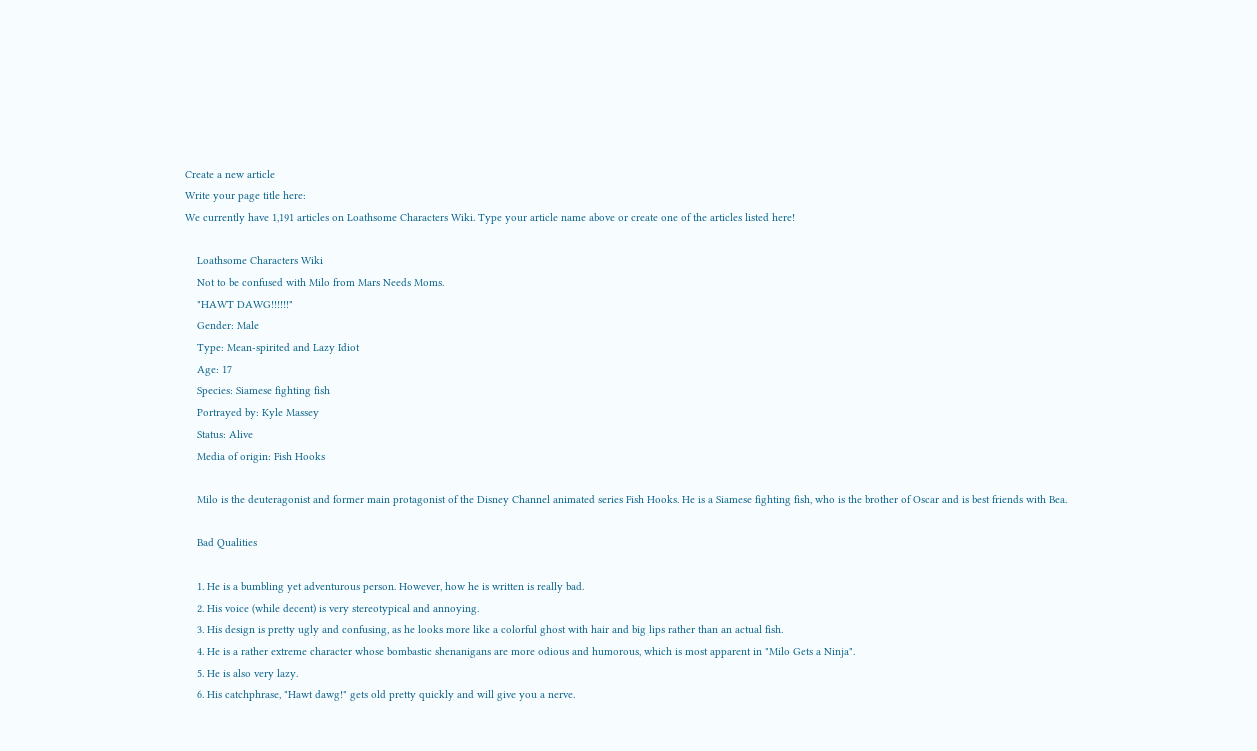Create a new article
Write your page title here:
We currently have 1,191 articles on Loathsome Characters Wiki. Type your article name above or create one of the articles listed here!

    Loathsome Characters Wiki
    Not to be confused with Milo from Mars Needs Moms.
    "HAWT DAWG!!!!!!"
    Gender: Male
    Type: Mean-spirited and Lazy Idiot
    Age: 17
    Species: Siamese fighting fish
    Portrayed by: Kyle Massey
    Status: Alive
    Media of origin: Fish Hooks

    Milo is the deuteragonist and former main protagonist of the Disney Channel animated series Fish Hooks. He is a Siamese fighting fish, who is the brother of Oscar and is best friends with Bea.

    Bad Qualities

    1. He is a bumbling yet adventurous person. However, how he is written is really bad.
    2. His voice (while decent) is very stereotypical and annoying.
    3. His design is pretty ugly and confusing, as he looks more like a colorful ghost with hair and big lips rather than an actual fish.
    4. He is a rather extreme character whose bombastic shenanigans are more odious and humorous, which is most apparent in "Milo Gets a Ninja".
    5. He is also very lazy.
    6. His catchphrase, "Hawt dawg!" gets old pretty quickly and will give you a nerve.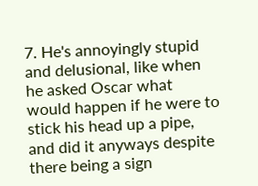7. He's annoyingly stupid and delusional, like when he asked Oscar what would happen if he were to stick his head up a pipe, and did it anyways despite there being a sign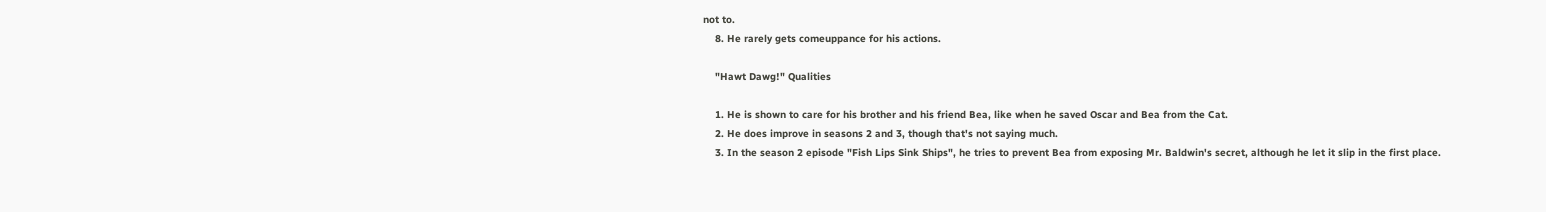not to.
    8. He rarely gets comeuppance for his actions.

    "Hawt Dawg!" Qualities

    1. He is shown to care for his brother and his friend Bea, like when he saved Oscar and Bea from the Cat.
    2. He does improve in seasons 2 and 3, though that's not saying much.
    3. In the season 2 episode "Fish Lips Sink Ships", he tries to prevent Bea from exposing Mr. Baldwin's secret, although he let it slip in the first place.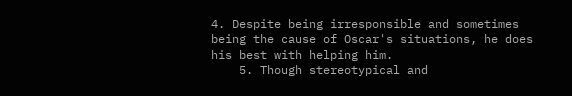4. Despite being irresponsible and sometimes being the cause of Oscar's situations, he does his best with helping him.
    5. Though stereotypical and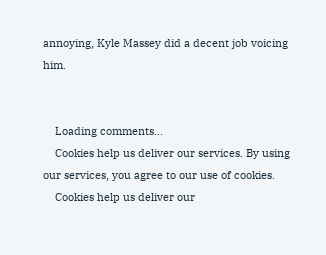annoying, Kyle Massey did a decent job voicing him.


    Loading comments...
    Cookies help us deliver our services. By using our services, you agree to our use of cookies.
    Cookies help us deliver our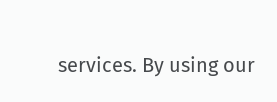services. By using our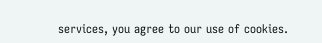services, you agree to our use of cookies.